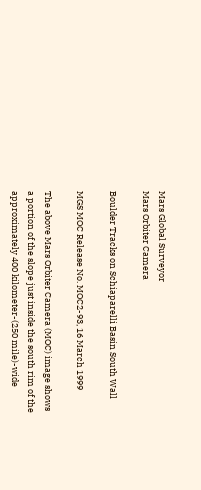Mars Global Surveyor
Mars Orbiter Camera

Boulder Tracks on Schiaparelli Basin South Wall

MGS MOC Release No. MOC2-93, 16 March 1999

The above Mars Orbiter Camera (MOC) image shows a portion of the slope just inside the south rim of the approximately 400 kilometer-(250 mile)-wide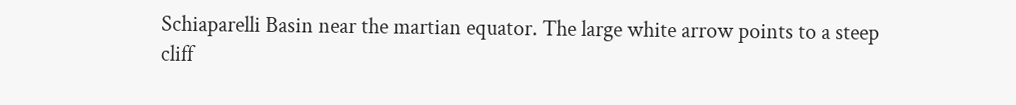Schiaparelli Basin near the martian equator. The large white arrow points to a steep cliff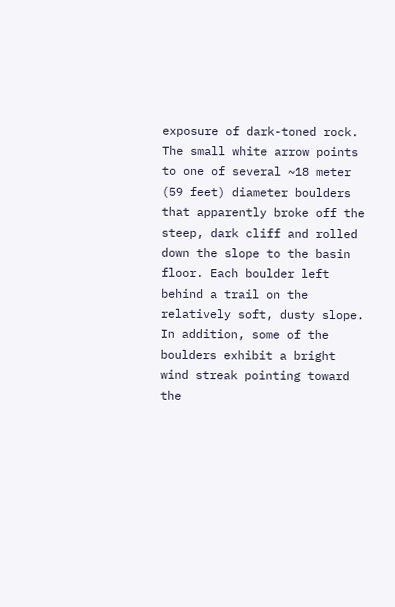exposure of dark-toned rock. The small white arrow points to one of several ~18 meter (59 feet) diameter boulders that apparently broke off the steep, dark cliff and rolled down the slope to the basin floor. Each boulder left behind a trail on the relatively soft, dusty slope. In addition, some of the boulders exhibit a bright wind streak pointing toward the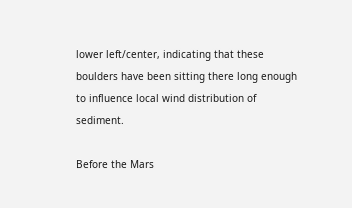lower left/center, indicating that these boulders have been sitting there long enough to influence local wind distribution of sediment.

Before the Mars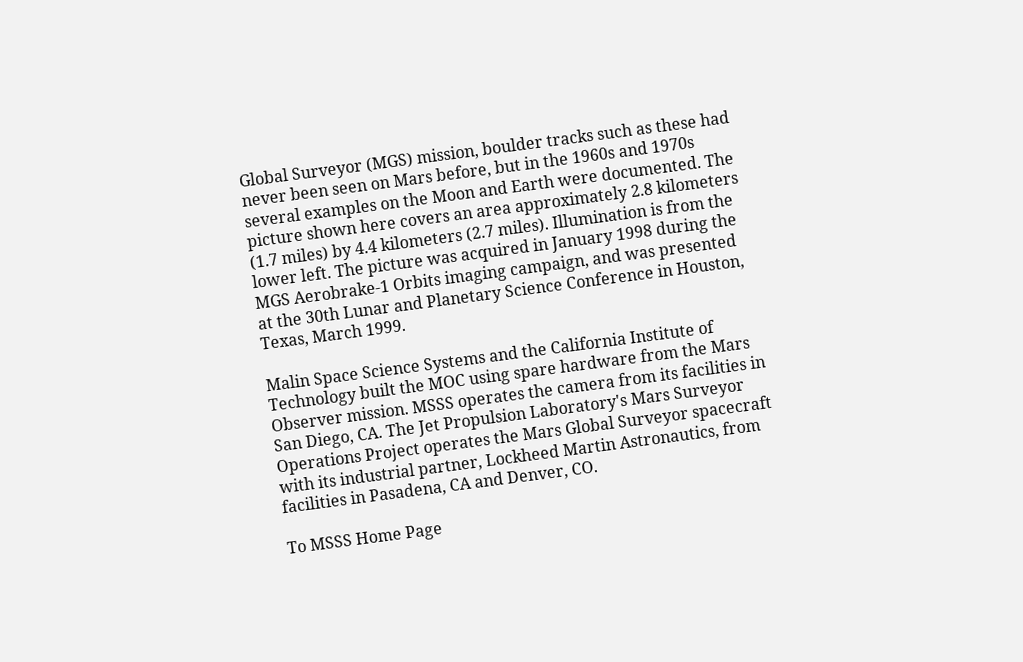Global Surveyor (MGS) mission, boulder tracks such as these had never been seen on Mars before, but in the 1960s and 1970s several examples on the Moon and Earth were documented. The picture shown here covers an area approximately 2.8 kilometers (1.7 miles) by 4.4 kilometers (2.7 miles). Illumination is from the lower left. The picture was acquired in January 1998 during the MGS Aerobrake-1 Orbits imaging campaign, and was presented at the 30th Lunar and Planetary Science Conference in Houston, Texas, March 1999.

Malin Space Science Systems and the California Institute of Technology built the MOC using spare hardware from the Mars Observer mission. MSSS operates the camera from its facilities in San Diego, CA. The Jet Propulsion Laboratory's Mars Surveyor Operations Project operates the Mars Global Surveyor spacecraft with its industrial partner, Lockheed Martin Astronautics, from facilities in Pasadena, CA and Denver, CO.

To MSSS Home Page